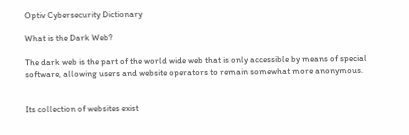Optiv Cybersecurity Dictionary

What is the Dark Web?

The dark web is the part of the world wide web that is only accessible by means of special software, allowing users and website operators to remain somewhat more anonymous.


Its collection of websites exist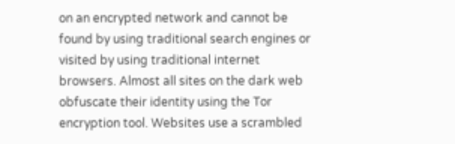on an encrypted network and cannot be found by using traditional search engines or visited by using traditional internet browsers. Almost all sites on the dark web obfuscate their identity using the Tor encryption tool. Websites use a scrambled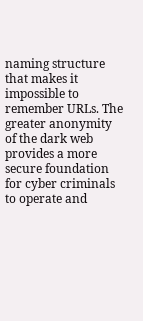naming structure that makes it impossible to remember URLs. The greater anonymity of the dark web provides a more secure foundation for cyber criminals to operate and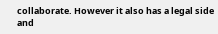collaborate. However it also has a legal side and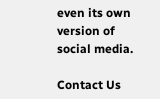even its own version of social media.

Contact Us